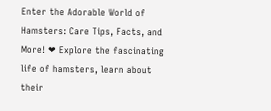Enter the Adorable World of Hamsters: Care Tips, Facts, and More! ❤ Explore the fascinating life of hamsters, learn about their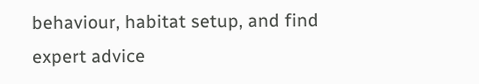behaviour, habitat setup, and find expert advice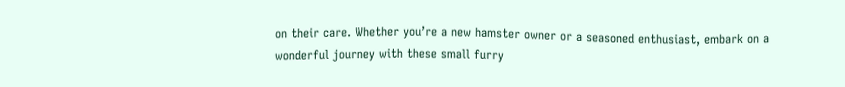on their care. Whether you’re a new hamster owner or a seasoned enthusiast, embark on a wonderful journey with these small furry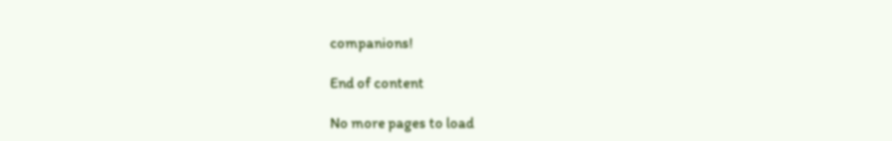companions!

End of content

No more pages to load